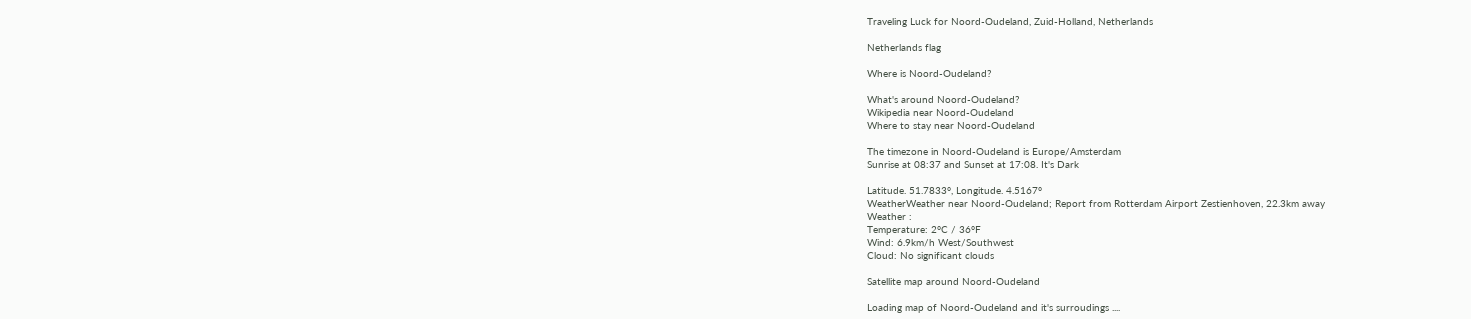Traveling Luck for Noord-Oudeland, Zuid-Holland, Netherlands

Netherlands flag

Where is Noord-Oudeland?

What's around Noord-Oudeland?
Wikipedia near Noord-Oudeland
Where to stay near Noord-Oudeland

The timezone in Noord-Oudeland is Europe/Amsterdam
Sunrise at 08:37 and Sunset at 17:08. It's Dark

Latitude. 51.7833°, Longitude. 4.5167°
WeatherWeather near Noord-Oudeland; Report from Rotterdam Airport Zestienhoven, 22.3km away
Weather :
Temperature: 2°C / 36°F
Wind: 6.9km/h West/Southwest
Cloud: No significant clouds

Satellite map around Noord-Oudeland

Loading map of Noord-Oudeland and it's surroudings ....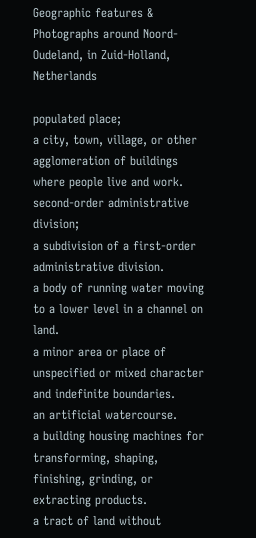Geographic features & Photographs around Noord-Oudeland, in Zuid-Holland, Netherlands

populated place;
a city, town, village, or other agglomeration of buildings where people live and work.
second-order administrative division;
a subdivision of a first-order administrative division.
a body of running water moving to a lower level in a channel on land.
a minor area or place of unspecified or mixed character and indefinite boundaries.
an artificial watercourse.
a building housing machines for transforming, shaping, finishing, grinding, or extracting products.
a tract of land without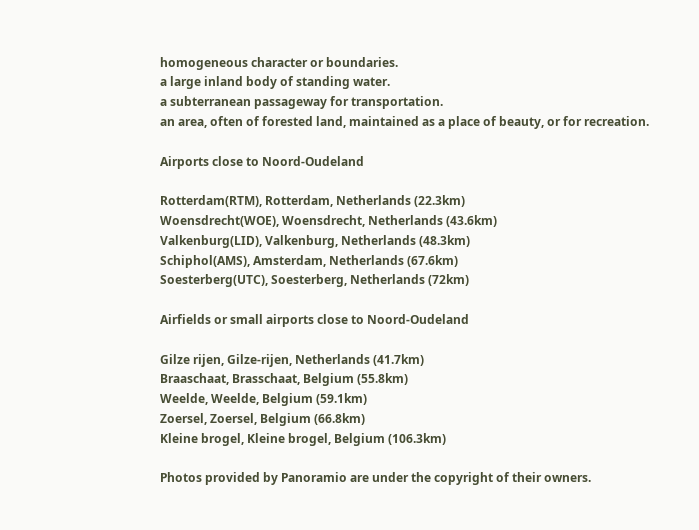homogeneous character or boundaries.
a large inland body of standing water.
a subterranean passageway for transportation.
an area, often of forested land, maintained as a place of beauty, or for recreation.

Airports close to Noord-Oudeland

Rotterdam(RTM), Rotterdam, Netherlands (22.3km)
Woensdrecht(WOE), Woensdrecht, Netherlands (43.6km)
Valkenburg(LID), Valkenburg, Netherlands (48.3km)
Schiphol(AMS), Amsterdam, Netherlands (67.6km)
Soesterberg(UTC), Soesterberg, Netherlands (72km)

Airfields or small airports close to Noord-Oudeland

Gilze rijen, Gilze-rijen, Netherlands (41.7km)
Braaschaat, Brasschaat, Belgium (55.8km)
Weelde, Weelde, Belgium (59.1km)
Zoersel, Zoersel, Belgium (66.8km)
Kleine brogel, Kleine brogel, Belgium (106.3km)

Photos provided by Panoramio are under the copyright of their owners.